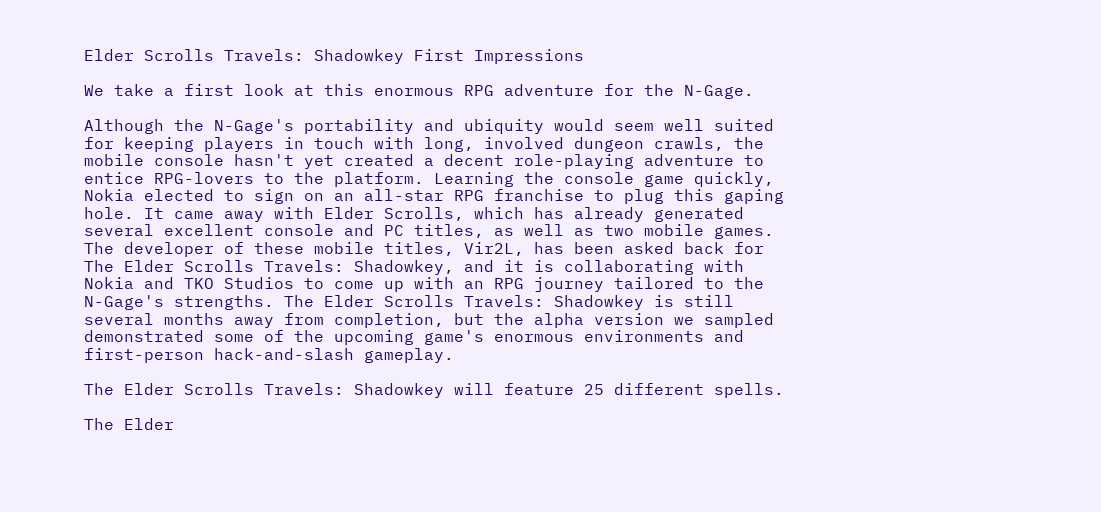Elder Scrolls Travels: Shadowkey First Impressions

We take a first look at this enormous RPG adventure for the N-Gage.

Although the N-Gage's portability and ubiquity would seem well suited for keeping players in touch with long, involved dungeon crawls, the mobile console hasn't yet created a decent role-playing adventure to entice RPG-lovers to the platform. Learning the console game quickly, Nokia elected to sign on an all-star RPG franchise to plug this gaping hole. It came away with Elder Scrolls, which has already generated several excellent console and PC titles, as well as two mobile games. The developer of these mobile titles, Vir2L, has been asked back for The Elder Scrolls Travels: Shadowkey, and it is collaborating with Nokia and TKO Studios to come up with an RPG journey tailored to the N-Gage's strengths. The Elder Scrolls Travels: Shadowkey is still several months away from completion, but the alpha version we sampled demonstrated some of the upcoming game's enormous environments and first-person hack-and-slash gameplay.

The Elder Scrolls Travels: Shadowkey will feature 25 different spells.

The Elder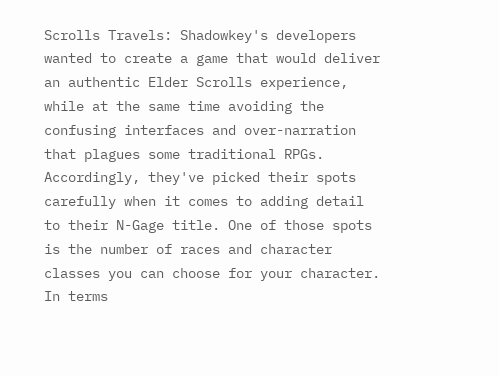Scrolls Travels: Shadowkey's developers wanted to create a game that would deliver an authentic Elder Scrolls experience, while at the same time avoiding the confusing interfaces and over-narration that plagues some traditional RPGs. Accordingly, they've picked their spots carefully when it comes to adding detail to their N-Gage title. One of those spots is the number of races and character classes you can choose for your character. In terms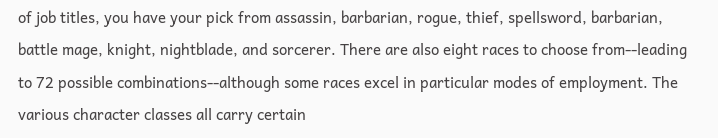of job titles, you have your pick from assassin, barbarian, rogue, thief, spellsword, barbarian, battle mage, knight, nightblade, and sorcerer. There are also eight races to choose from--leading to 72 possible combinations--although some races excel in particular modes of employment. The various character classes all carry certain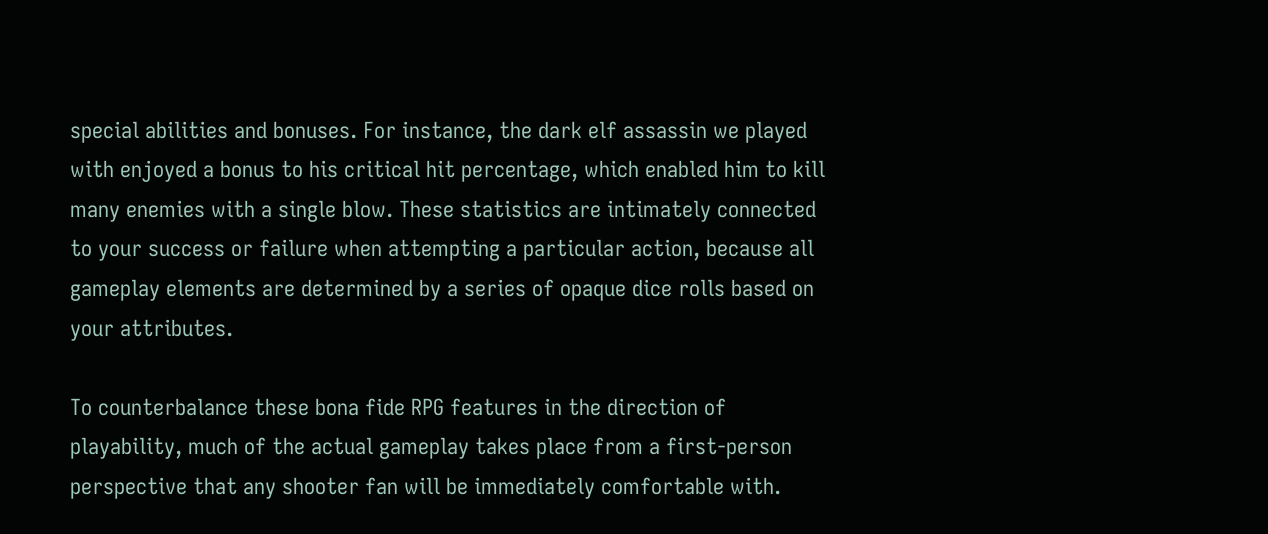special abilities and bonuses. For instance, the dark elf assassin we played with enjoyed a bonus to his critical hit percentage, which enabled him to kill many enemies with a single blow. These statistics are intimately connected to your success or failure when attempting a particular action, because all gameplay elements are determined by a series of opaque dice rolls based on your attributes.

To counterbalance these bona fide RPG features in the direction of playability, much of the actual gameplay takes place from a first-person perspective that any shooter fan will be immediately comfortable with.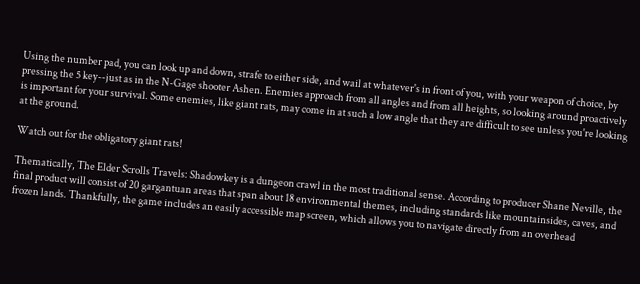Using the number pad, you can look up and down, strafe to either side, and wail at whatever's in front of you, with your weapon of choice, by pressing the 5 key--just as in the N-Gage shooter Ashen. Enemies approach from all angles and from all heights, so looking around proactively is important for your survival. Some enemies, like giant rats, may come in at such a low angle that they are difficult to see unless you're looking at the ground.

Watch out for the obligatory giant rats!

Thematically, The Elder Scrolls Travels: Shadowkey is a dungeon crawl in the most traditional sense. According to producer Shane Neville, the final product will consist of 20 gargantuan areas that span about 18 environmental themes, including standards like mountainsides, caves, and frozen lands. Thankfully, the game includes an easily accessible map screen, which allows you to navigate directly from an overhead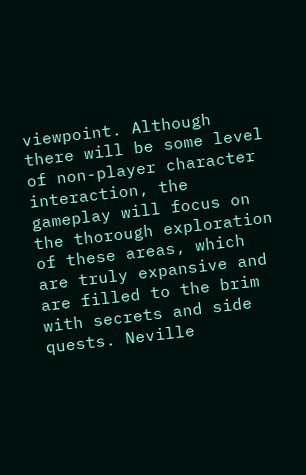viewpoint. Although there will be some level of non-player character interaction, the gameplay will focus on the thorough exploration of these areas, which are truly expansive and are filled to the brim with secrets and side quests. Neville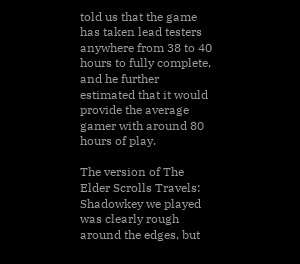told us that the game has taken lead testers anywhere from 38 to 40 hours to fully complete, and he further estimated that it would provide the average gamer with around 80 hours of play.

The version of The Elder Scrolls Travels: Shadowkey we played was clearly rough around the edges, but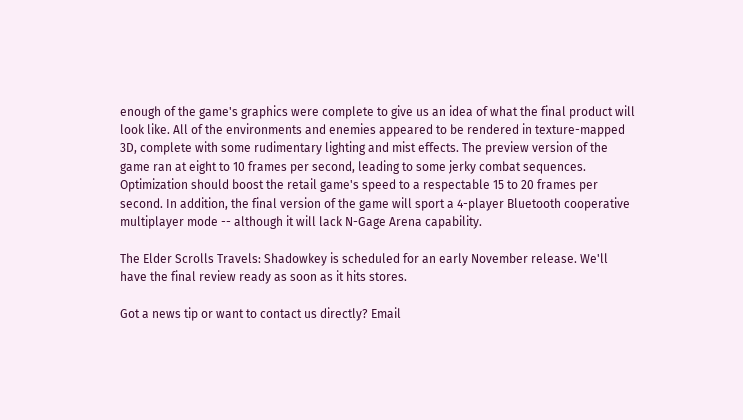enough of the game's graphics were complete to give us an idea of what the final product will look like. All of the environments and enemies appeared to be rendered in texture-mapped 3D, complete with some rudimentary lighting and mist effects. The preview version of the game ran at eight to 10 frames per second, leading to some jerky combat sequences. Optimization should boost the retail game's speed to a respectable 15 to 20 frames per second. In addition, the final version of the game will sport a 4-player Bluetooth cooperative multiplayer mode -- although it will lack N-Gage Arena capability.

The Elder Scrolls Travels: Shadowkey is scheduled for an early November release. We'll have the final review ready as soon as it hits stores.

Got a news tip or want to contact us directly? Email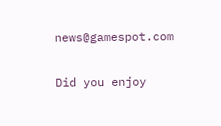news@gamespot.com

Did you enjoy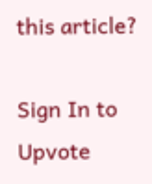this article?

Sign In to Upvote